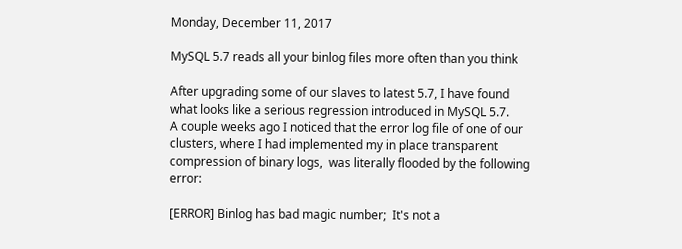Monday, December 11, 2017

MySQL 5.7 reads all your binlog files more often than you think

After upgrading some of our slaves to latest 5.7, I have found  what looks like a serious regression introduced in MySQL 5.7.
A couple weeks ago I noticed that the error log file of one of our clusters, where I had implemented my in place transparent compression of binary logs,  was literally flooded by the following error:

[ERROR] Binlog has bad magic number;  It's not a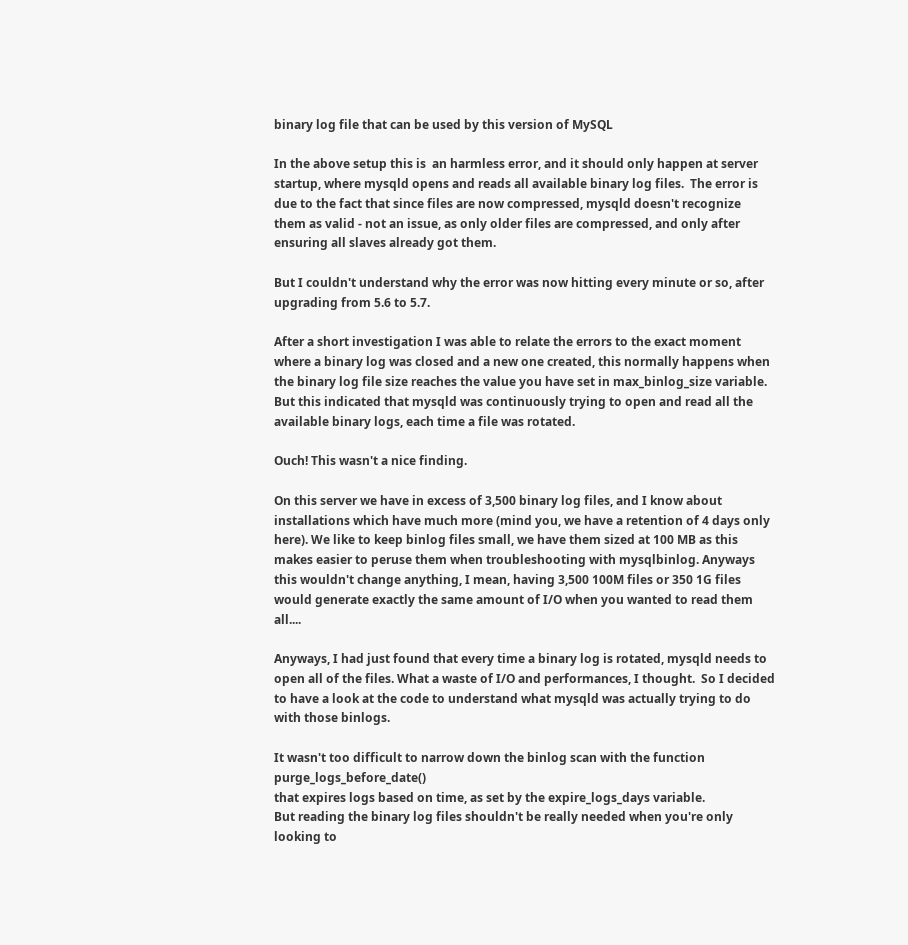binary log file that can be used by this version of MySQL

In the above setup this is  an harmless error, and it should only happen at server startup, where mysqld opens and reads all available binary log files.  The error is due to the fact that since files are now compressed, mysqld doesn't recognize them as valid - not an issue, as only older files are compressed, and only after ensuring all slaves already got them.

But I couldn't understand why the error was now hitting every minute or so, after upgrading from 5.6 to 5.7.

After a short investigation I was able to relate the errors to the exact moment where a binary log was closed and a new one created, this normally happens when the binary log file size reaches the value you have set in max_binlog_size variable. But this indicated that mysqld was continuously trying to open and read all the available binary logs, each time a file was rotated.

Ouch! This wasn't a nice finding.

On this server we have in excess of 3,500 binary log files, and I know about installations which have much more (mind you, we have a retention of 4 days only here). We like to keep binlog files small, we have them sized at 100 MB as this makes easier to peruse them when troubleshooting with mysqlbinlog. Anyways this wouldn't change anything, I mean, having 3,500 100M files or 350 1G files would generate exactly the same amount of I/O when you wanted to read them all....

Anyways, I had just found that every time a binary log is rotated, mysqld needs to open all of the files. What a waste of I/O and performances, I thought.  So I decided to have a look at the code to understand what mysqld was actually trying to do with those binlogs.

It wasn't too difficult to narrow down the binlog scan with the function  purge_logs_before_date()
that expires logs based on time, as set by the expire_logs_days variable.
But reading the binary log files shouldn't be really needed when you're only looking to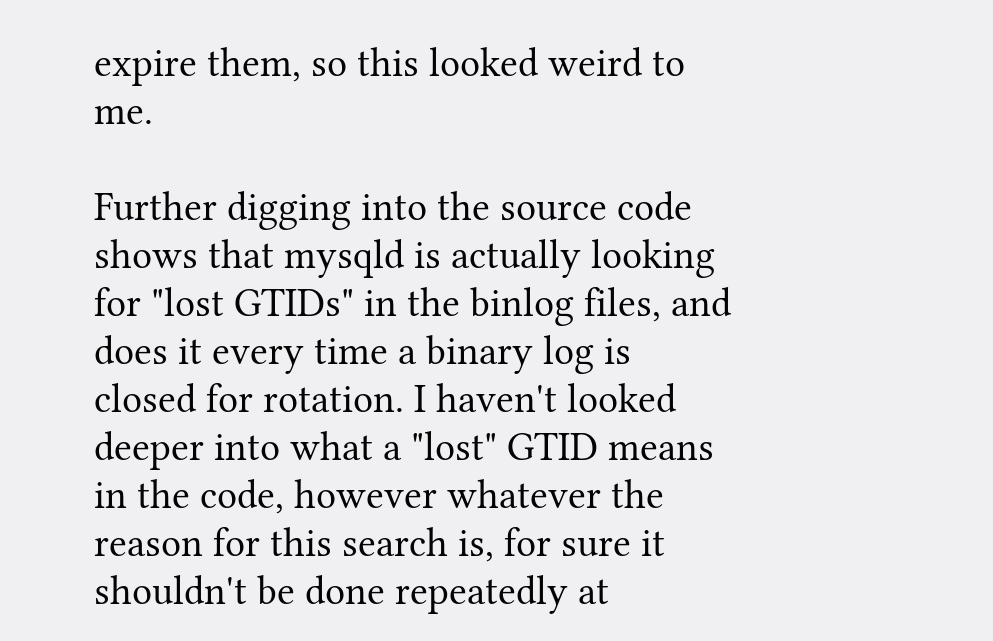expire them, so this looked weird to me.

Further digging into the source code shows that mysqld is actually looking for "lost GTIDs" in the binlog files, and does it every time a binary log is closed for rotation. I haven't looked deeper into what a "lost" GTID means in the code, however whatever the reason for this search is, for sure it shouldn't be done repeatedly at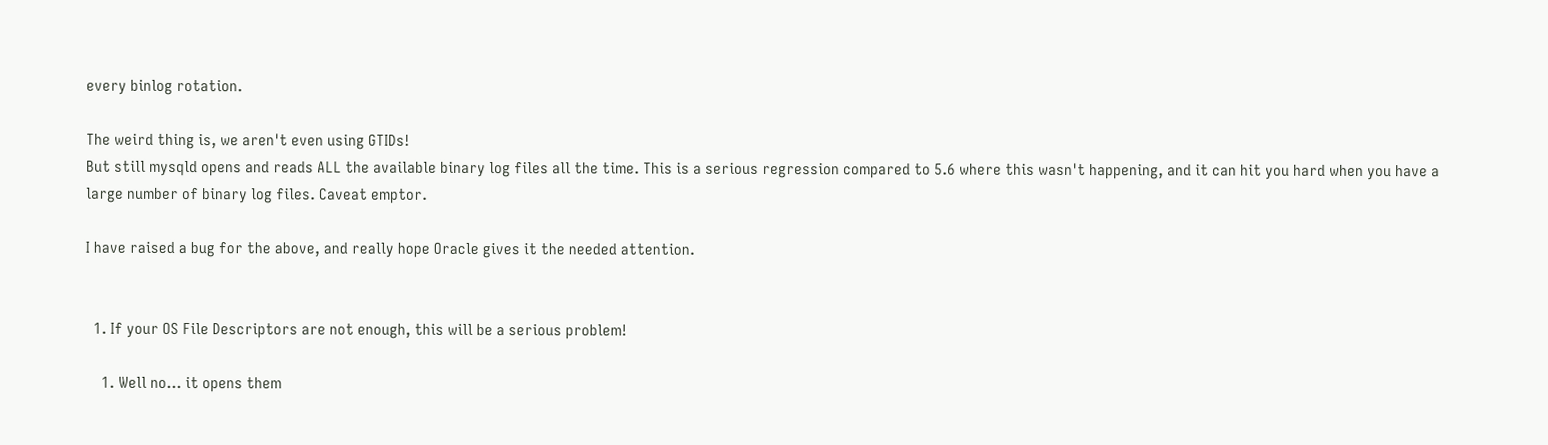every binlog rotation.

The weird thing is, we aren't even using GTIDs!
But still mysqld opens and reads ALL the available binary log files all the time. This is a serious regression compared to 5.6 where this wasn't happening, and it can hit you hard when you have a large number of binary log files. Caveat emptor.

I have raised a bug for the above, and really hope Oracle gives it the needed attention.


  1. If your OS File Descriptors are not enough, this will be a serious problem!

    1. Well no... it opens them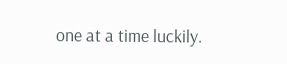one at a time luckily.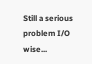Still a serious problem I/O wise...